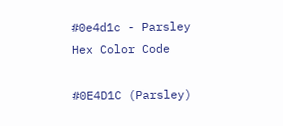#0e4d1c - Parsley Hex Color Code

#0E4D1C (Parsley)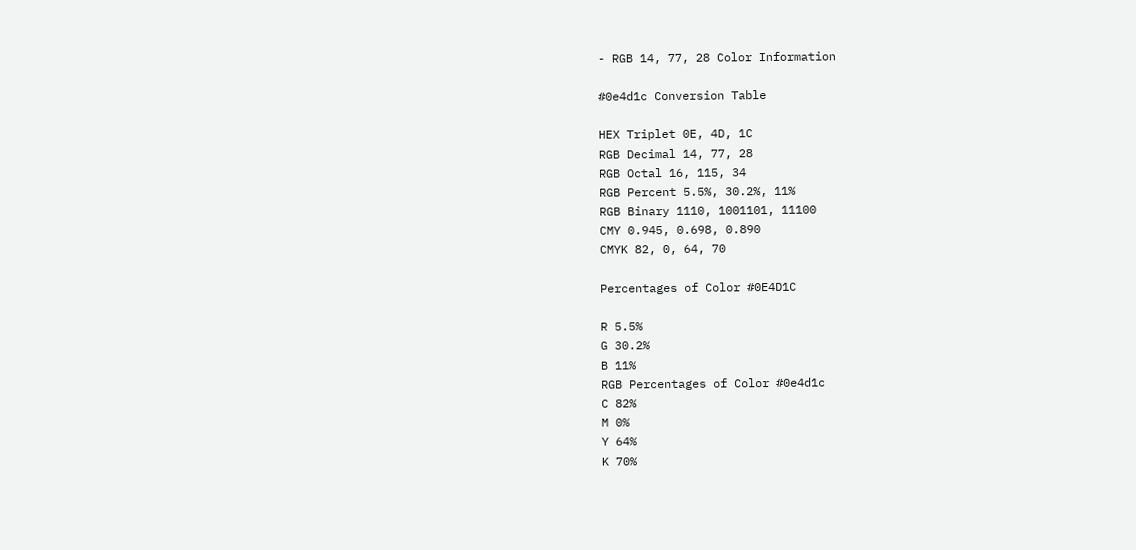- RGB 14, 77, 28 Color Information

#0e4d1c Conversion Table

HEX Triplet 0E, 4D, 1C
RGB Decimal 14, 77, 28
RGB Octal 16, 115, 34
RGB Percent 5.5%, 30.2%, 11%
RGB Binary 1110, 1001101, 11100
CMY 0.945, 0.698, 0.890
CMYK 82, 0, 64, 70

Percentages of Color #0E4D1C

R 5.5%
G 30.2%
B 11%
RGB Percentages of Color #0e4d1c
C 82%
M 0%
Y 64%
K 70%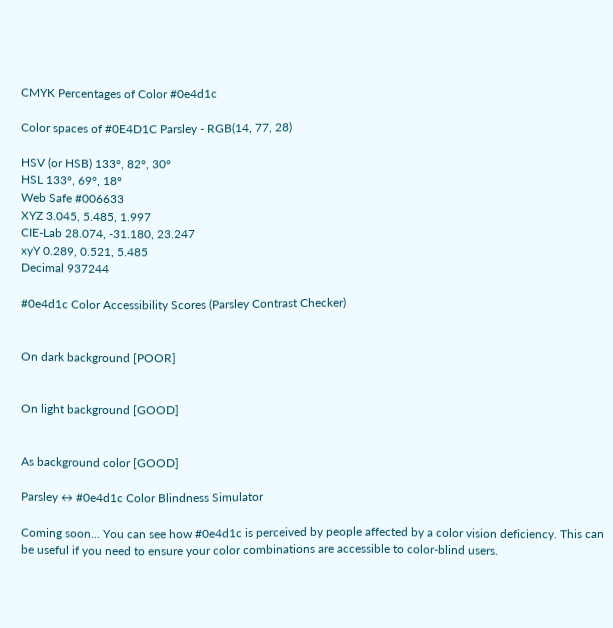CMYK Percentages of Color #0e4d1c

Color spaces of #0E4D1C Parsley - RGB(14, 77, 28)

HSV (or HSB) 133°, 82°, 30°
HSL 133°, 69°, 18°
Web Safe #006633
XYZ 3.045, 5.485, 1.997
CIE-Lab 28.074, -31.180, 23.247
xyY 0.289, 0.521, 5.485
Decimal 937244

#0e4d1c Color Accessibility Scores (Parsley Contrast Checker)


On dark background [POOR]


On light background [GOOD]


As background color [GOOD]

Parsley ↔ #0e4d1c Color Blindness Simulator

Coming soon... You can see how #0e4d1c is perceived by people affected by a color vision deficiency. This can be useful if you need to ensure your color combinations are accessible to color-blind users.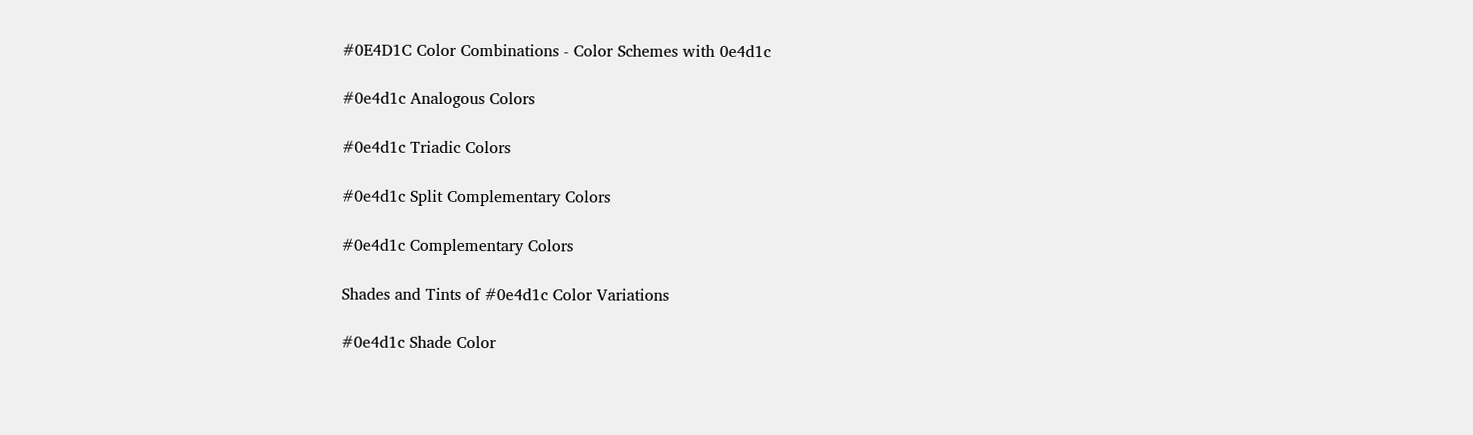#0E4D1C Color Combinations - Color Schemes with 0e4d1c

#0e4d1c Analogous Colors

#0e4d1c Triadic Colors

#0e4d1c Split Complementary Colors

#0e4d1c Complementary Colors

Shades and Tints of #0e4d1c Color Variations

#0e4d1c Shade Color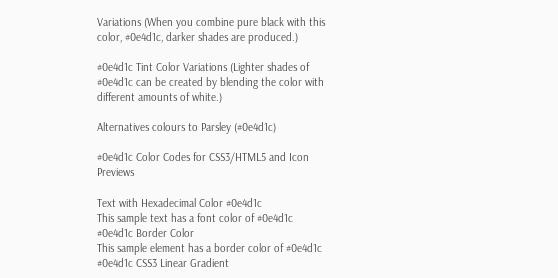Variations (When you combine pure black with this color, #0e4d1c, darker shades are produced.)

#0e4d1c Tint Color Variations (Lighter shades of #0e4d1c can be created by blending the color with different amounts of white.)

Alternatives colours to Parsley (#0e4d1c)

#0e4d1c Color Codes for CSS3/HTML5 and Icon Previews

Text with Hexadecimal Color #0e4d1c
This sample text has a font color of #0e4d1c
#0e4d1c Border Color
This sample element has a border color of #0e4d1c
#0e4d1c CSS3 Linear Gradient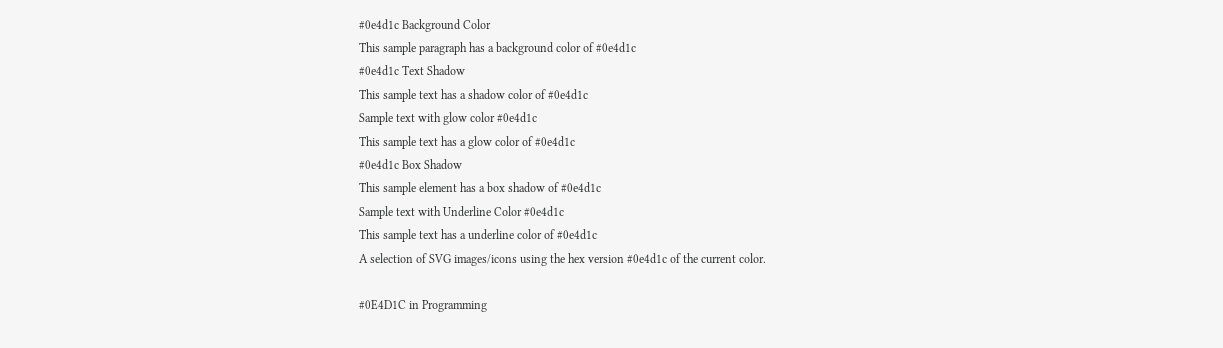#0e4d1c Background Color
This sample paragraph has a background color of #0e4d1c
#0e4d1c Text Shadow
This sample text has a shadow color of #0e4d1c
Sample text with glow color #0e4d1c
This sample text has a glow color of #0e4d1c
#0e4d1c Box Shadow
This sample element has a box shadow of #0e4d1c
Sample text with Underline Color #0e4d1c
This sample text has a underline color of #0e4d1c
A selection of SVG images/icons using the hex version #0e4d1c of the current color.

#0E4D1C in Programming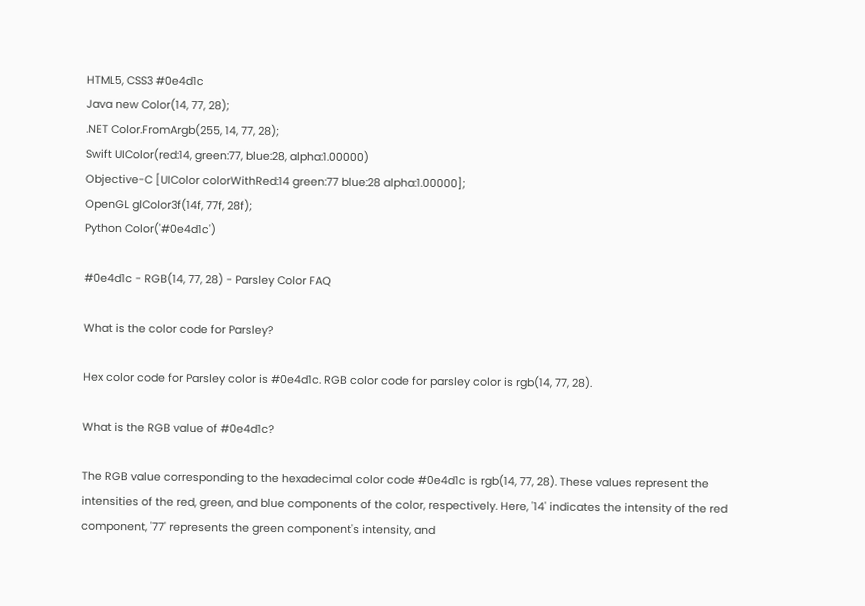HTML5, CSS3 #0e4d1c
Java new Color(14, 77, 28);
.NET Color.FromArgb(255, 14, 77, 28);
Swift UIColor(red:14, green:77, blue:28, alpha:1.00000)
Objective-C [UIColor colorWithRed:14 green:77 blue:28 alpha:1.00000];
OpenGL glColor3f(14f, 77f, 28f);
Python Color('#0e4d1c')

#0e4d1c - RGB(14, 77, 28) - Parsley Color FAQ

What is the color code for Parsley?

Hex color code for Parsley color is #0e4d1c. RGB color code for parsley color is rgb(14, 77, 28).

What is the RGB value of #0e4d1c?

The RGB value corresponding to the hexadecimal color code #0e4d1c is rgb(14, 77, 28). These values represent the intensities of the red, green, and blue components of the color, respectively. Here, '14' indicates the intensity of the red component, '77' represents the green component's intensity, and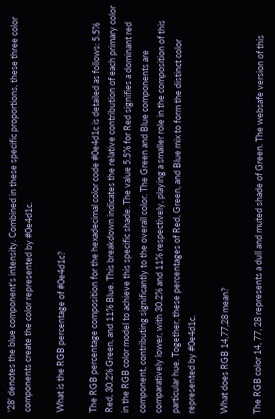'28' denotes the blue component's intensity. Combined in these specific proportions, these three color components create the color represented by #0e4d1c.

What is the RGB percentage of #0e4d1c?

The RGB percentage composition for the hexadecimal color code #0e4d1c is detailed as follows: 5.5% Red, 30.2% Green, and 11% Blue. This breakdown indicates the relative contribution of each primary color in the RGB color model to achieve this specific shade. The value 5.5% for Red signifies a dominant red component, contributing significantly to the overall color. The Green and Blue components are comparatively lower, with 30.2% and 11% respectively, playing a smaller role in the composition of this particular hue. Together, these percentages of Red, Green, and Blue mix to form the distinct color represented by #0e4d1c.

What does RGB 14,77,28 mean?

The RGB color 14, 77, 28 represents a dull and muted shade of Green. The websafe version of this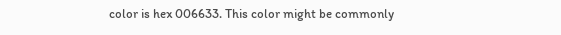color is hex 006633. This color might be commonly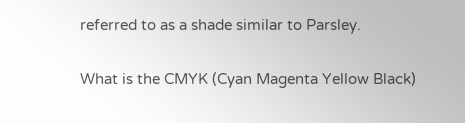referred to as a shade similar to Parsley.

What is the CMYK (Cyan Magenta Yellow Black)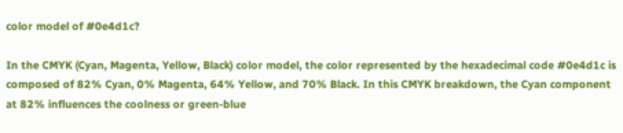color model of #0e4d1c?

In the CMYK (Cyan, Magenta, Yellow, Black) color model, the color represented by the hexadecimal code #0e4d1c is composed of 82% Cyan, 0% Magenta, 64% Yellow, and 70% Black. In this CMYK breakdown, the Cyan component at 82% influences the coolness or green-blue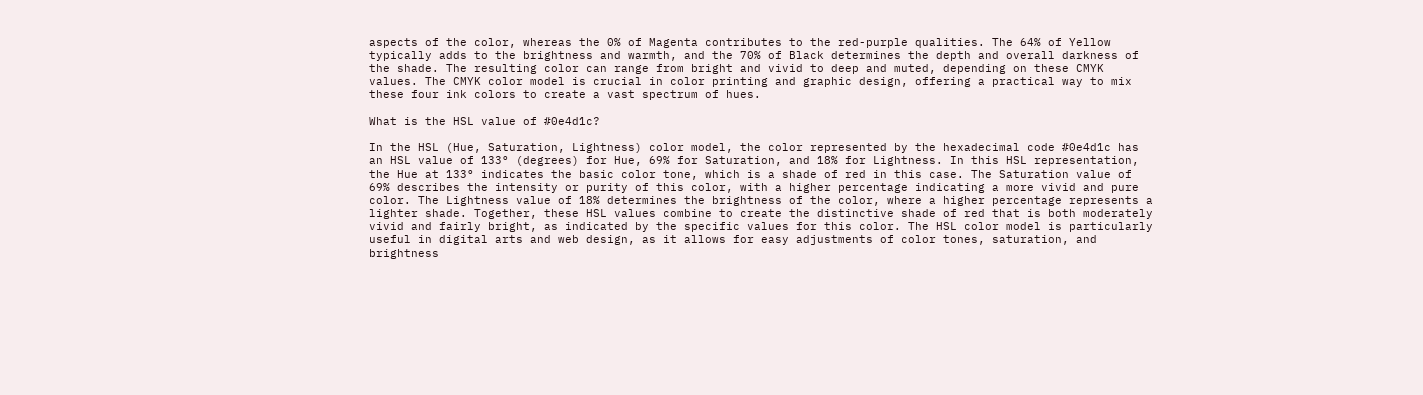aspects of the color, whereas the 0% of Magenta contributes to the red-purple qualities. The 64% of Yellow typically adds to the brightness and warmth, and the 70% of Black determines the depth and overall darkness of the shade. The resulting color can range from bright and vivid to deep and muted, depending on these CMYK values. The CMYK color model is crucial in color printing and graphic design, offering a practical way to mix these four ink colors to create a vast spectrum of hues.

What is the HSL value of #0e4d1c?

In the HSL (Hue, Saturation, Lightness) color model, the color represented by the hexadecimal code #0e4d1c has an HSL value of 133° (degrees) for Hue, 69% for Saturation, and 18% for Lightness. In this HSL representation, the Hue at 133° indicates the basic color tone, which is a shade of red in this case. The Saturation value of 69% describes the intensity or purity of this color, with a higher percentage indicating a more vivid and pure color. The Lightness value of 18% determines the brightness of the color, where a higher percentage represents a lighter shade. Together, these HSL values combine to create the distinctive shade of red that is both moderately vivid and fairly bright, as indicated by the specific values for this color. The HSL color model is particularly useful in digital arts and web design, as it allows for easy adjustments of color tones, saturation, and brightness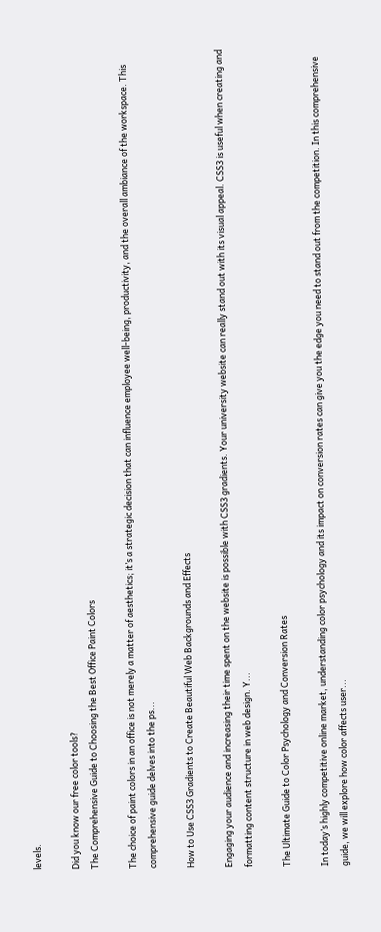levels.

Did you know our free color tools?
The Comprehensive Guide to Choosing the Best Office Paint Colors

The choice of paint colors in an office is not merely a matter of aesthetics; it’s a strategic decision that can influence employee well-being, productivity, and the overall ambiance of the workspace. This comprehensive guide delves into the ps...

How to Use CSS3 Gradients to Create Beautiful Web Backgrounds and Effects

Engaging your audience and increasing their time spent on the website is possible with CSS3 gradients. Your university website can really stand out with its visual appeal. CSS3 is useful when creating and formatting content structure in web design. Y...

The Ultimate Guide to Color Psychology and Conversion Rates

In today’s highly competitive online market, understanding color psychology and its impact on conversion rates can give you the edge you need to stand out from the competition. In this comprehensive guide, we will explore how color affects user...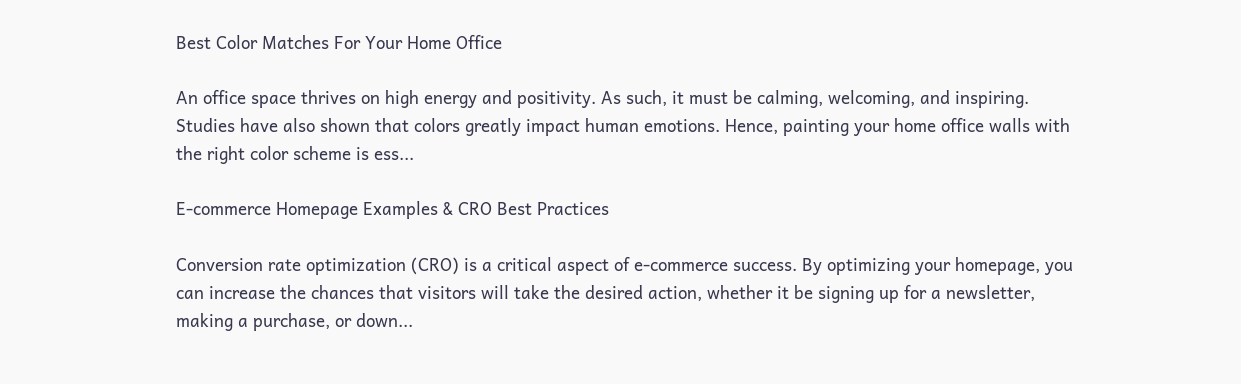Best Color Matches For Your Home Office

An office space thrives on high energy and positivity. As such, it must be calming, welcoming, and inspiring. Studies have also shown that colors greatly impact human emotions. Hence, painting your home office walls with the right color scheme is ess...

E-commerce Homepage Examples & CRO Best Practices

Conversion rate optimization (CRO) is a critical aspect of e-commerce success. By optimizing your homepage, you can increase the chances that visitors will take the desired action, whether it be signing up for a newsletter, making a purchase, or down...